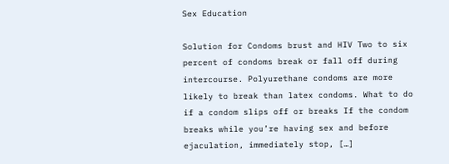Sex Education

Solution for Condoms brust and HIV Two to six percent of condoms break or fall off during intercourse. Polyurethane condoms are more likely to break than latex condoms. What to do if a condom slips off or breaks If the condom breaks while you’re having sex and before ejaculation, immediately stop, […]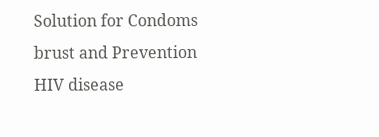Solution for Condoms brust and Prevention HIV disease